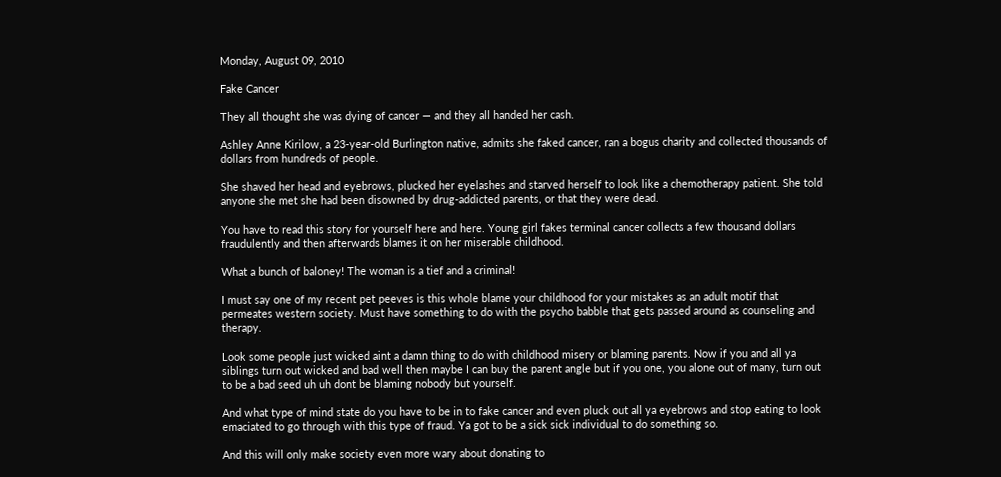Monday, August 09, 2010

Fake Cancer

They all thought she was dying of cancer — and they all handed her cash.

Ashley Anne Kirilow, a 23-year-old Burlington native, admits she faked cancer, ran a bogus charity and collected thousands of dollars from hundreds of people.

She shaved her head and eyebrows, plucked her eyelashes and starved herself to look like a chemotherapy patient. She told anyone she met she had been disowned by drug-addicted parents, or that they were dead.

You have to read this story for yourself here and here. Young girl fakes terminal cancer collects a few thousand dollars fraudulently and then afterwards blames it on her miserable childhood.

What a bunch of baloney! The woman is a tief and a criminal!

I must say one of my recent pet peeves is this whole blame your childhood for your mistakes as an adult motif that permeates western society. Must have something to do with the psycho babble that gets passed around as counseling and therapy.

Look some people just wicked aint a damn thing to do with childhood misery or blaming parents. Now if you and all ya siblings turn out wicked and bad well then maybe I can buy the parent angle but if you one, you alone out of many, turn out to be a bad seed uh uh dont be blaming nobody but yourself.

And what type of mind state do you have to be in to fake cancer and even pluck out all ya eyebrows and stop eating to look emaciated to go through with this type of fraud. Ya got to be a sick sick individual to do something so.

And this will only make society even more wary about donating to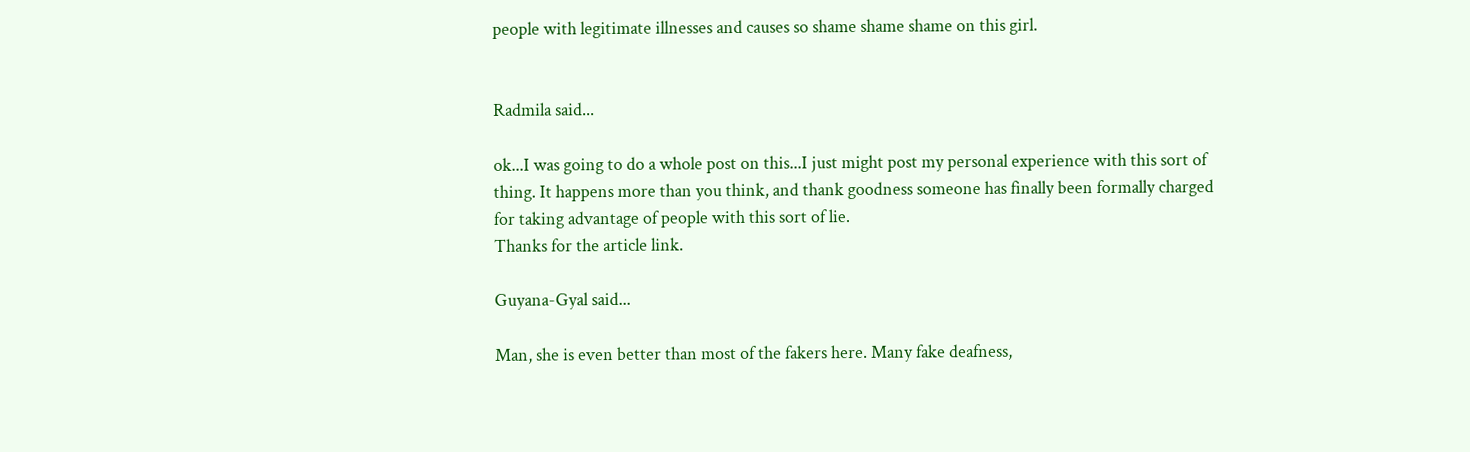people with legitimate illnesses and causes so shame shame shame on this girl.


Radmila said...

ok...I was going to do a whole post on this...I just might post my personal experience with this sort of thing. It happens more than you think, and thank goodness someone has finally been formally charged for taking advantage of people with this sort of lie.
Thanks for the article link.

Guyana-Gyal said...

Man, she is even better than most of the fakers here. Many fake deafness,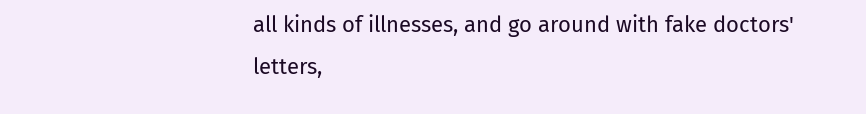all kinds of illnesses, and go around with fake doctors' letters,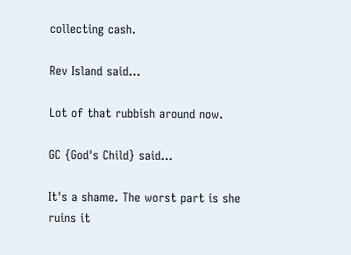collecting cash.

Rev Island said...

Lot of that rubbish around now.

GC {God's Child} said...

It's a shame. The worst part is she ruins it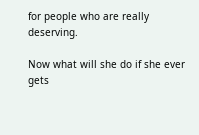for people who are really deserving.

Now what will she do if she ever gets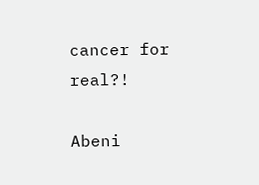cancer for real?!

Abeni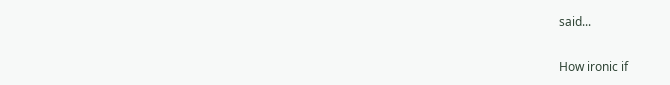said...

How ironic if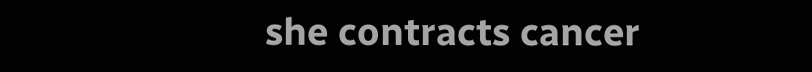she contracts cancer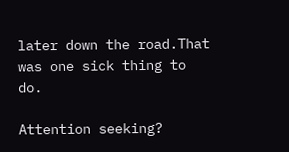later down the road.That was one sick thing to do.

Attention seeking?